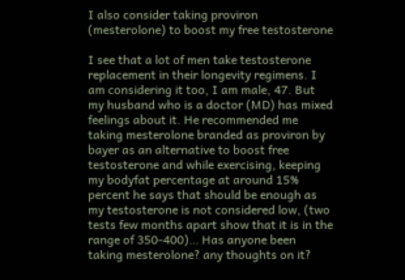I also consider taking proviron (mesterolone) to boost my free testosterone

I see that a lot of men take testosterone replacement in their longevity regimens. I am considering it too, I am male, 47. But my husband who is a doctor (MD) has mixed feelings about it. He recommended me taking mesterolone branded as proviron by bayer as an alternative to boost free testosterone and while exercising, keeping my bodyfat percentage at around 15% percent he says that should be enough as my testosterone is not considered low, (two tests few months apart show that it is in the range of 350-400)… Has anyone been taking mesterolone? any thoughts on it?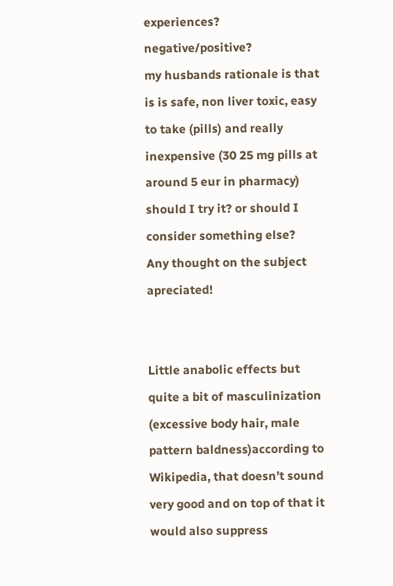experiences? negative/positive?
my husbands rationale is that is is safe, non liver toxic, easy to take (pills) and really inexpensive (30 25 mg pills at around 5 eur in pharmacy)
should I try it? or should I consider something else?
Any thought on the subject apreciated!


Little anabolic effects but quite a bit of masculinization (excessive body hair, male pattern baldness)according to Wikipedia, that doesn’t sound very good and on top of that it would also suppress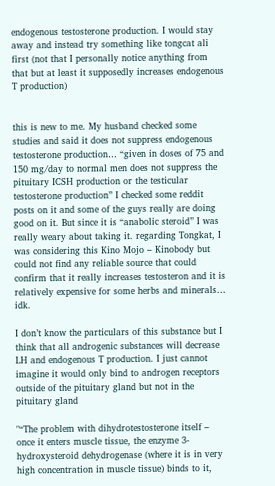endogenous testosterone production. I would stay away and instead try something like tongcat ali first (not that I personally notice anything from that but at least it supposedly increases endogenous T production)


this is new to me. My husband checked some studies and said it does not suppress endogenous testosterone production… “given in doses of 75 and 150 mg/day to normal men does not suppress the pituitary ICSH production or the testicular testosterone production” I checked some reddit posts on it and some of the guys really are doing good on it. But since it is “anabolic steroid” I was really weary about taking it. regarding Tongkat, I was considering this Kino Mojo – Kinobody but could not find any reliable source that could confirm that it really increases testosteron and it is relatively expensive for some herbs and minerals… idk.

I don’t know the particulars of this substance but I think that all androgenic substances will decrease LH and endogenous T production. I just cannot imagine it would only bind to androgen receptors outside of the pituitary gland but not in the pituitary gland

"“The problem with dihydrotestosterone itself – once it enters muscle tissue, the enzyme 3-hydroxysteroid dehydrogenase (where it is in very high concentration in muscle tissue) binds to it,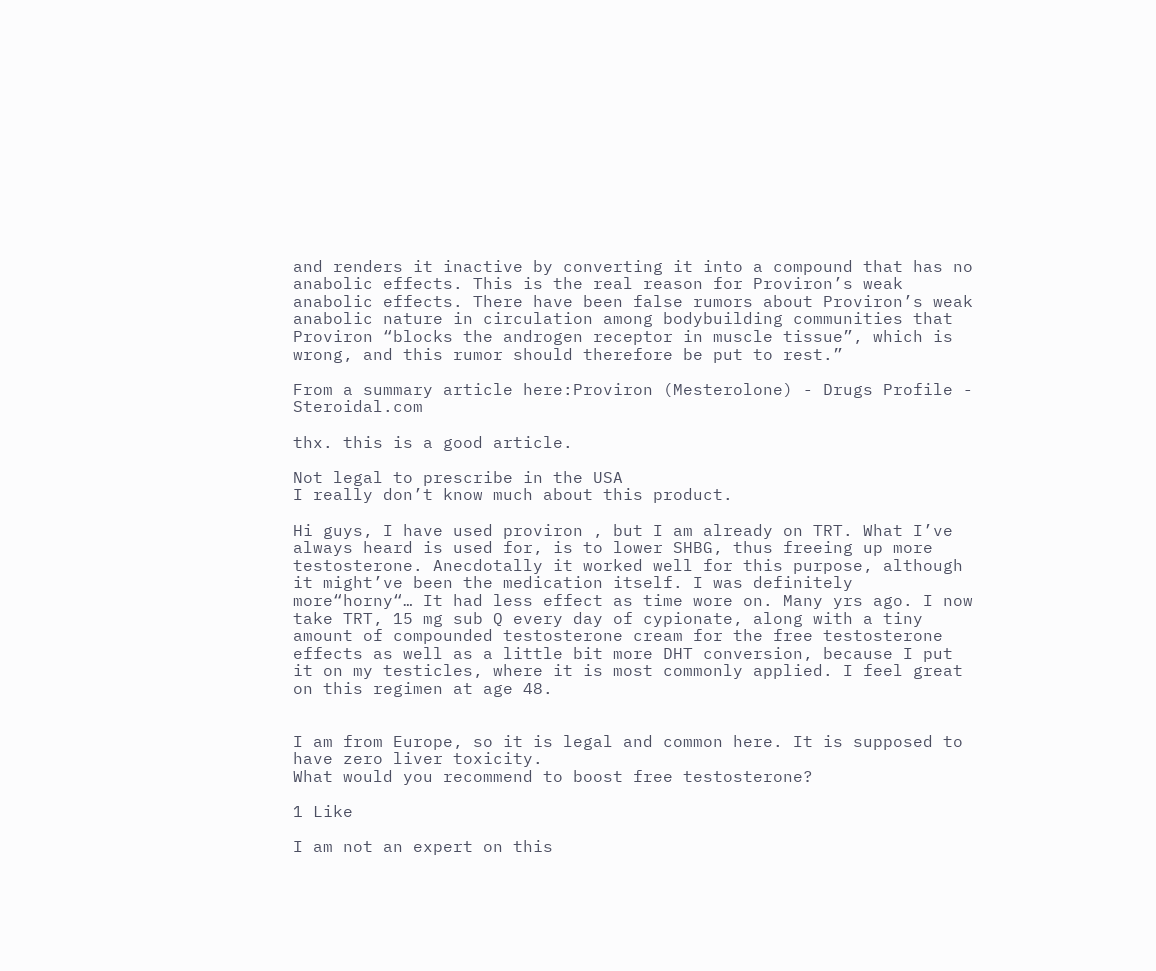and renders it inactive by converting it into a compound that has no anabolic effects. This is the real reason for Proviron’s weak anabolic effects. There have been false rumors about Proviron’s weak anabolic nature in circulation among bodybuilding communities that Proviron “blocks the androgen receptor in muscle tissue”, which is wrong, and this rumor should therefore be put to rest.”

From a summary article here:Proviron (Mesterolone) - Drugs Profile - Steroidal.com

thx. this is a good article.

Not legal to prescribe in the USA
I really don’t know much about this product.

Hi guys, I have used proviron , but I am already on TRT. What I’ve always heard is used for, is to lower SHBG, thus freeing up more testosterone. Anecdotally it worked well for this purpose, although it might’ve been the medication itself. I was definitely more“horny“… It had less effect as time wore on. Many yrs ago. I now take TRT, 15 mg sub Q every day of cypionate, along with a tiny amount of compounded testosterone cream for the free testosterone effects as well as a little bit more DHT conversion, because I put it on my testicles, where it is most commonly applied. I feel great on this regimen at age 48.


I am from Europe, so it is legal and common here. It is supposed to have zero liver toxicity.
What would you recommend to boost free testosterone?

1 Like

I am not an expert on this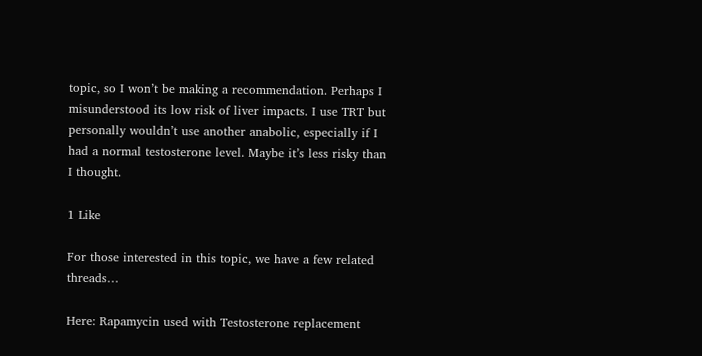topic, so I won’t be making a recommendation. Perhaps I misunderstood its low risk of liver impacts. I use TRT but personally wouldn’t use another anabolic, especially if I had a normal testosterone level. Maybe it’s less risky than I thought.

1 Like

For those interested in this topic, we have a few related threads…

Here: Rapamycin used with Testosterone replacement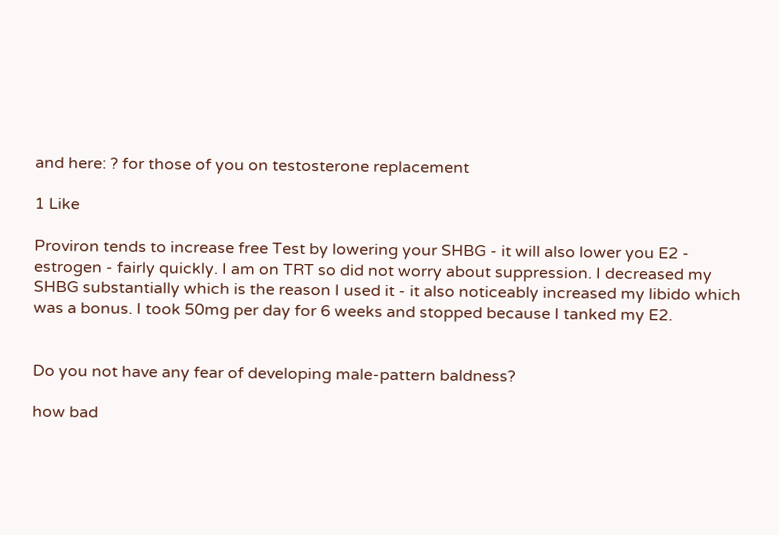and here: ? for those of you on testosterone replacement

1 Like

Proviron tends to increase free Test by lowering your SHBG - it will also lower you E2 - estrogen - fairly quickly. I am on TRT so did not worry about suppression. I decreased my SHBG substantially which is the reason I used it - it also noticeably increased my libido which was a bonus. I took 50mg per day for 6 weeks and stopped because I tanked my E2.


Do you not have any fear of developing male-pattern baldness?

how bad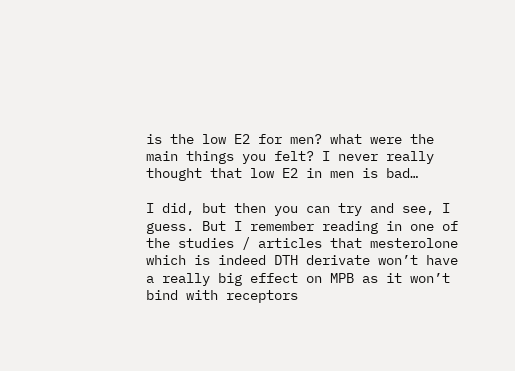is the low E2 for men? what were the main things you felt? I never really thought that low E2 in men is bad…

I did, but then you can try and see, I guess. But I remember reading in one of the studies / articles that mesterolone which is indeed DTH derivate won’t have a really big effect on MPB as it won’t bind with receptors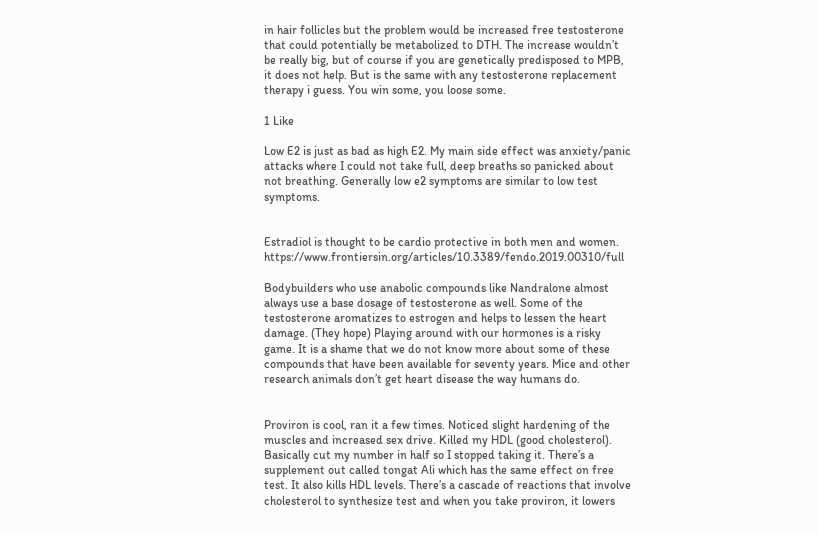in hair follicles but the problem would be increased free testosterone that could potentially be metabolized to DTH. The increase wouldn’t be really big, but of course if you are genetically predisposed to MPB, it does not help. But is the same with any testosterone replacement therapy i guess. You win some, you loose some.

1 Like

Low E2 is just as bad as high E2. My main side effect was anxiety/panic attacks where I could not take full, deep breaths so panicked about not breathing. Generally low e2 symptoms are similar to low test symptoms.


Estradiol is thought to be cardio protective in both men and women. https://www.frontiersin.org/articles/10.3389/fendo.2019.00310/full

Bodybuilders who use anabolic compounds like Nandralone almost always use a base dosage of testosterone as well. Some of the testosterone aromatizes to estrogen and helps to lessen the heart damage. (They hope) Playing around with our hormones is a risky game. It is a shame that we do not know more about some of these compounds that have been available for seventy years. Mice and other research animals don’t get heart disease the way humans do.


Proviron is cool, ran it a few times. Noticed slight hardening of the muscles and increased sex drive. Killed my HDL (good cholesterol). Basically cut my number in half so I stopped taking it. There’s a supplement out called tongat Ali which has the same effect on free test. It also kills HDL levels. There’s a cascade of reactions that involve cholesterol to synthesize test and when you take proviron, it lowers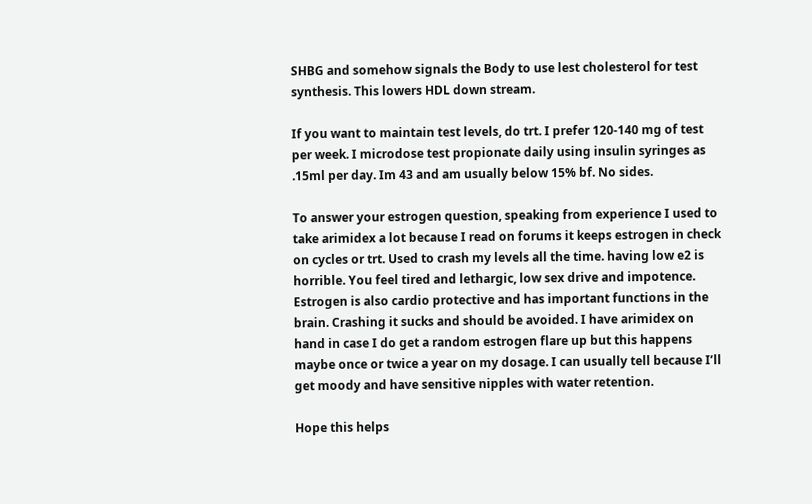SHBG and somehow signals the Body to use lest cholesterol for test synthesis. This lowers HDL down stream.

If you want to maintain test levels, do trt. I prefer 120-140 mg of test per week. I microdose test propionate daily using insulin syringes as .15ml per day. Im 43 and am usually below 15% bf. No sides.

To answer your estrogen question, speaking from experience I used to take arimidex a lot because I read on forums it keeps estrogen in check on cycles or trt. Used to crash my levels all the time. having low e2 is horrible. You feel tired and lethargic, low sex drive and impotence. Estrogen is also cardio protective and has important functions in the brain. Crashing it sucks and should be avoided. I have arimidex on hand in case I do get a random estrogen flare up but this happens maybe once or twice a year on my dosage. I can usually tell because I’ll get moody and have sensitive nipples with water retention.

Hope this helps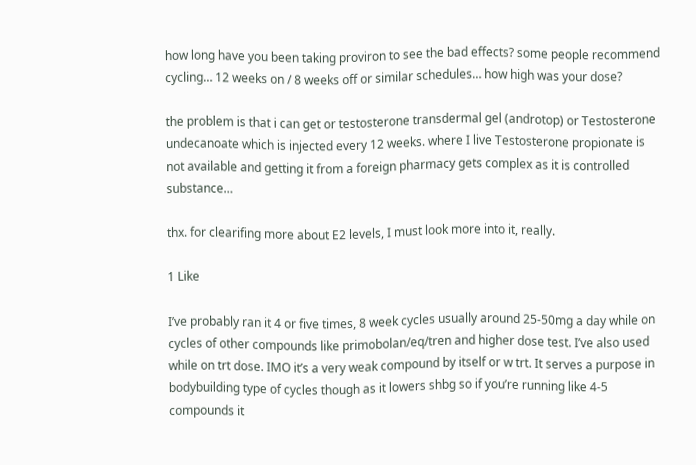how long have you been taking proviron to see the bad effects? some people recommend cycling… 12 weeks on / 8 weeks off or similar schedules… how high was your dose?

the problem is that i can get or testosterone transdermal gel (androtop) or Testosterone undecanoate which is injected every 12 weeks. where I live Testosterone propionate is not available and getting it from a foreign pharmacy gets complex as it is controlled substance…

thx. for clearifing more about E2 levels, I must look more into it, really.

1 Like

I’ve probably ran it 4 or five times, 8 week cycles usually around 25-50mg a day while on cycles of other compounds like primobolan/eq/tren and higher dose test. I’ve also used while on trt dose. IMO it’s a very weak compound by itself or w trt. It serves a purpose in bodybuilding type of cycles though as it lowers shbg so if you’re running like 4-5 compounds it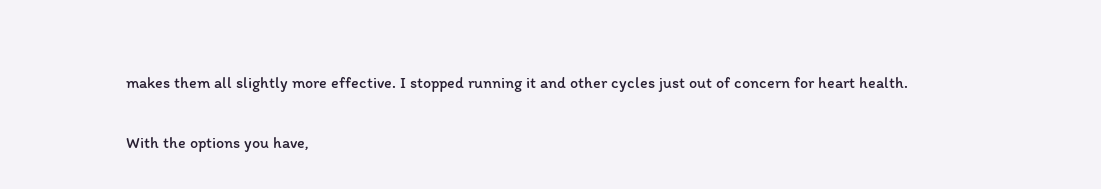makes them all slightly more effective. I stopped running it and other cycles just out of concern for heart health.

With the options you have,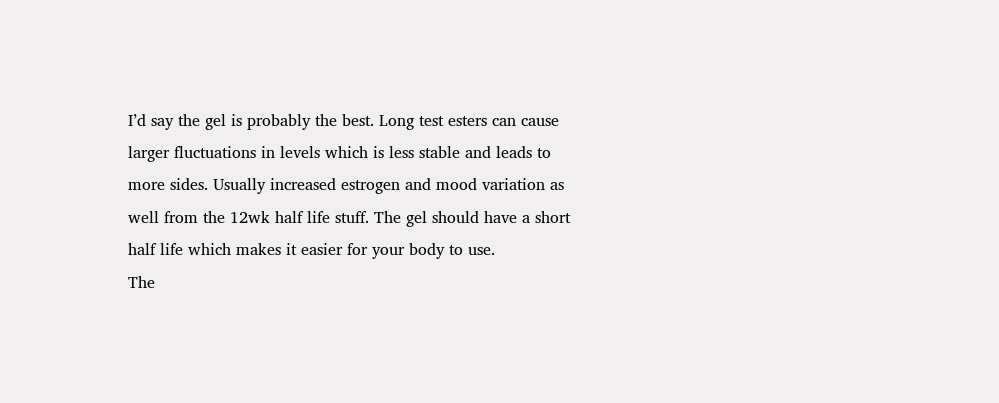I’d say the gel is probably the best. Long test esters can cause larger fluctuations in levels which is less stable and leads to more sides. Usually increased estrogen and mood variation as well from the 12wk half life stuff. The gel should have a short half life which makes it easier for your body to use.
The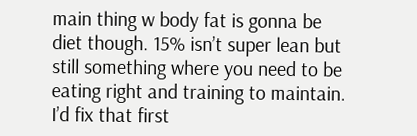main thing w body fat is gonna be diet though. 15% isn’t super lean but still something where you need to be eating right and training to maintain. I’d fix that first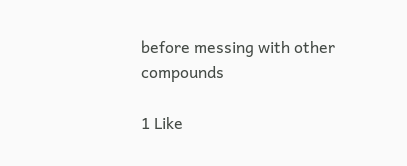before messing with other compounds

1 Like